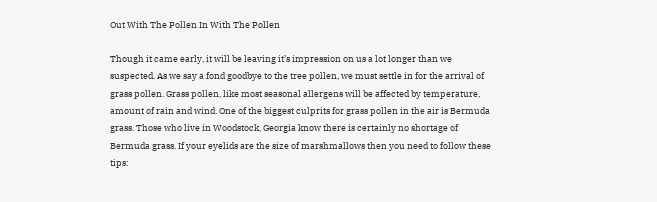Out With The Pollen In With The Pollen

Though it came early, it will be leaving it’s impression on us a lot longer than we suspected. As we say a fond goodbye to the tree pollen, we must settle in for the arrival of grass pollen. Grass pollen, like most seasonal allergens will be affected by temperature, amount of rain and wind. One of the biggest culprits for grass pollen in the air is Bermuda grass. Those who live in Woodstock, Georgia know there is certainly no shortage of Bermuda grass. If your eyelids are the size of marshmallows then you need to follow these tips: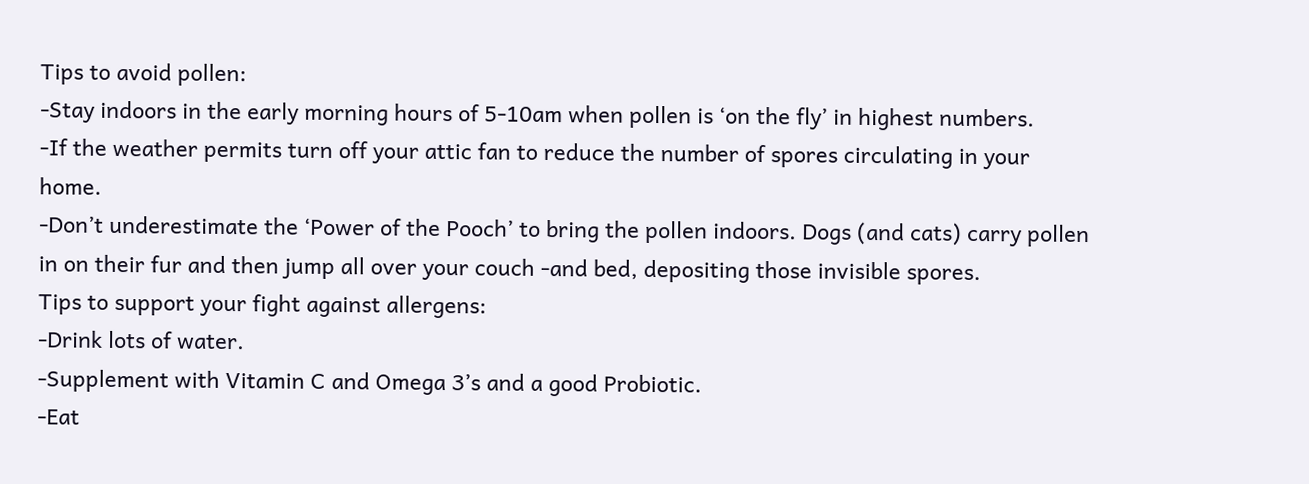Tips to avoid pollen:
-Stay indoors in the early morning hours of 5-10am when pollen is ‘on the fly’ in highest numbers.
-If the weather permits turn off your attic fan to reduce the number of spores circulating in your home.
-Don’t underestimate the ‘Power of the Pooch’ to bring the pollen indoors. Dogs (and cats) carry pollen in on their fur and then jump all over your couch -and bed, depositing those invisible spores.
Tips to support your fight against allergens:
-Drink lots of water.
-Supplement with Vitamin C and Omega 3’s and a good Probiotic.
-Eat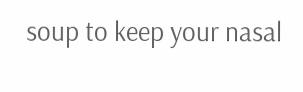soup to keep your nasal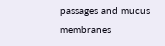passages and mucus membranes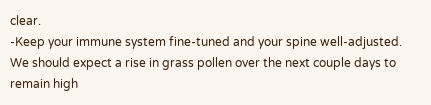clear.
-Keep your immune system fine-tuned and your spine well-adjusted.
We should expect a rise in grass pollen over the next couple days to remain high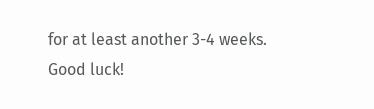for at least another 3-4 weeks. Good luck!